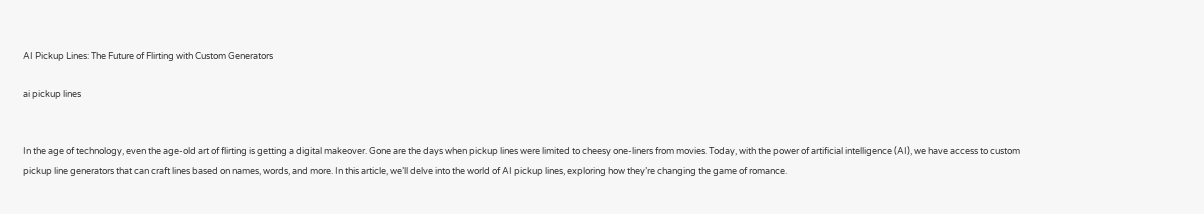AI Pickup Lines: The Future of Flirting with Custom Generators

ai pickup lines


In the age of technology, even the age-old art of flirting is getting a digital makeover. Gone are the days when pickup lines were limited to cheesy one-liners from movies. Today, with the power of artificial intelligence (AI), we have access to custom pickup line generators that can craft lines based on names, words, and more. In this article, we’ll delve into the world of AI pickup lines, exploring how they’re changing the game of romance.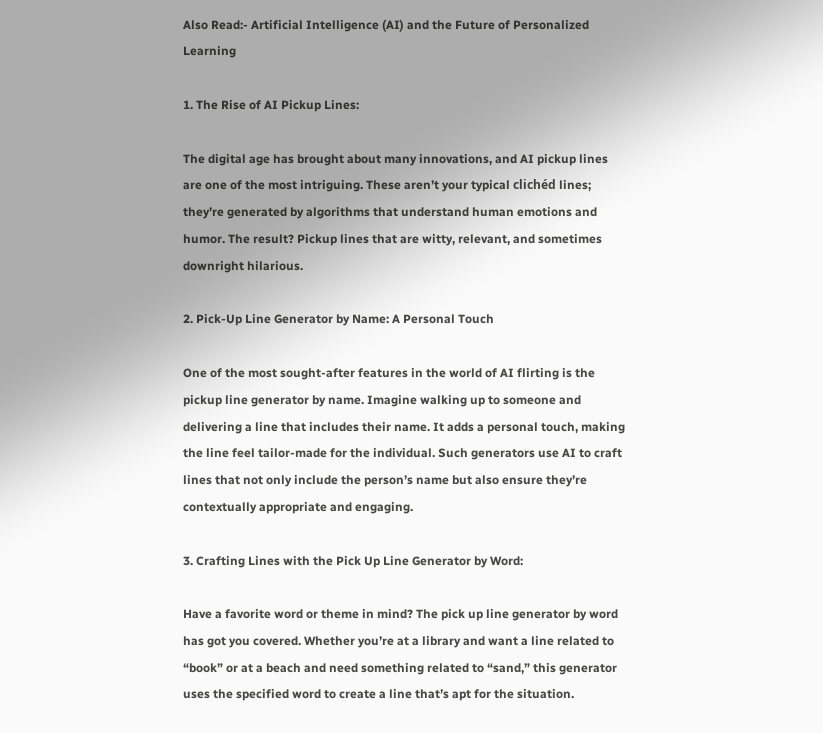Also Read:- Artificial Intelligence (AI) and the Future of Personalized Learning

1. The Rise of AI Pickup Lines:

The digital age has brought about many innovations, and AI pickup lines are one of the most intriguing. These aren’t your typical clichéd lines; they’re generated by algorithms that understand human emotions and humor. The result? Pickup lines that are witty, relevant, and sometimes downright hilarious.

2. Pick-Up Line Generator by Name: A Personal Touch

One of the most sought-after features in the world of AI flirting is the pickup line generator by name. Imagine walking up to someone and delivering a line that includes their name. It adds a personal touch, making the line feel tailor-made for the individual. Such generators use AI to craft lines that not only include the person’s name but also ensure they’re contextually appropriate and engaging.

3. Crafting Lines with the Pick Up Line Generator by Word:

Have a favorite word or theme in mind? The pick up line generator by word has got you covered. Whether you’re at a library and want a line related to “book” or at a beach and need something related to “sand,” this generator uses the specified word to create a line that’s apt for the situation.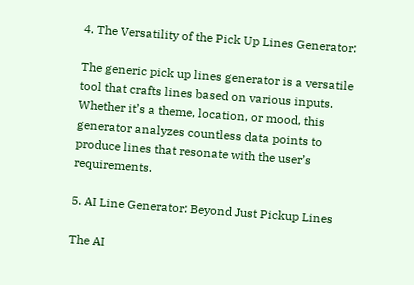4. The Versatility of the Pick Up Lines Generator:

The generic pick up lines generator is a versatile tool that crafts lines based on various inputs. Whether it’s a theme, location, or mood, this generator analyzes countless data points to produce lines that resonate with the user’s requirements.

5. AI Line Generator: Beyond Just Pickup Lines

The AI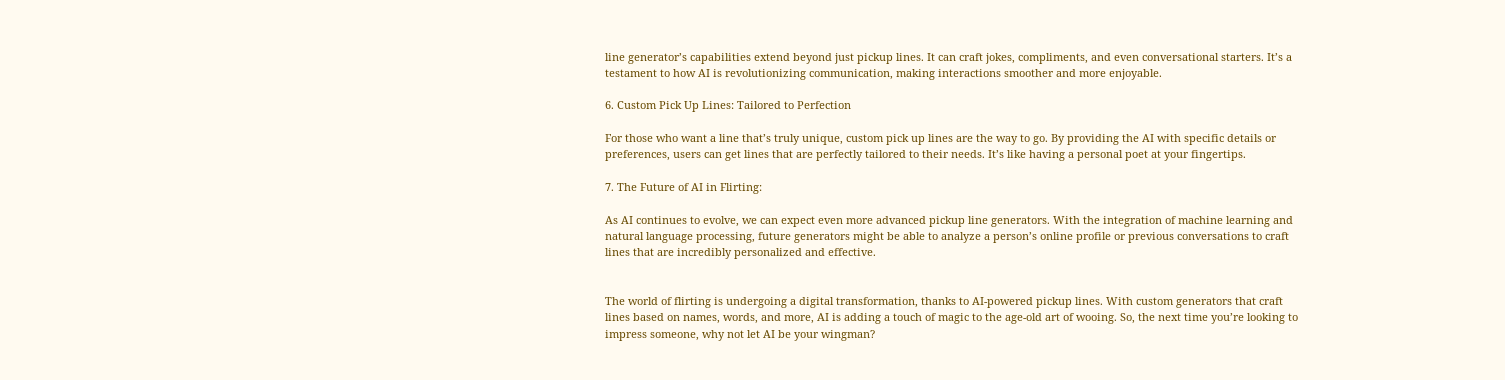line generator’s capabilities extend beyond just pickup lines. It can craft jokes, compliments, and even conversational starters. It’s a testament to how AI is revolutionizing communication, making interactions smoother and more enjoyable.

6. Custom Pick Up Lines: Tailored to Perfection

For those who want a line that’s truly unique, custom pick up lines are the way to go. By providing the AI with specific details or preferences, users can get lines that are perfectly tailored to their needs. It’s like having a personal poet at your fingertips.

7. The Future of AI in Flirting:

As AI continues to evolve, we can expect even more advanced pickup line generators. With the integration of machine learning and natural language processing, future generators might be able to analyze a person’s online profile or previous conversations to craft lines that are incredibly personalized and effective.


The world of flirting is undergoing a digital transformation, thanks to AI-powered pickup lines. With custom generators that craft lines based on names, words, and more, AI is adding a touch of magic to the age-old art of wooing. So, the next time you’re looking to impress someone, why not let AI be your wingman?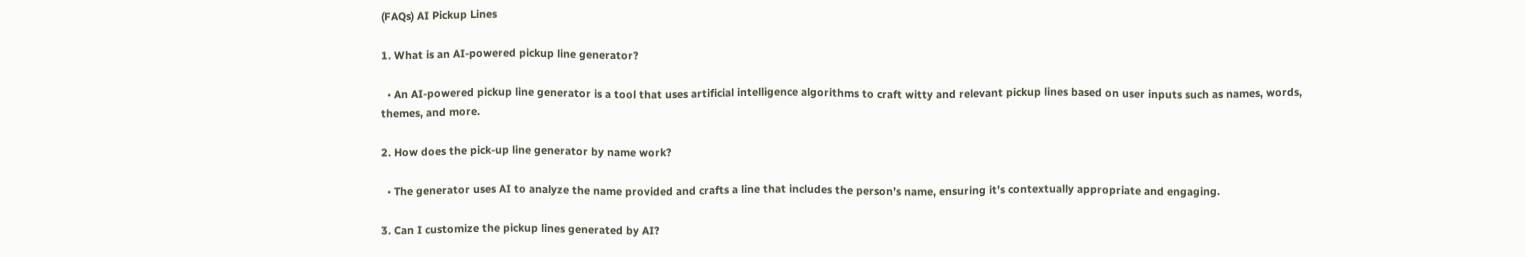(FAQs) AI Pickup Lines

1. What is an AI-powered pickup line generator?

  • An AI-powered pickup line generator is a tool that uses artificial intelligence algorithms to craft witty and relevant pickup lines based on user inputs such as names, words, themes, and more.

2. How does the pick-up line generator by name work?

  • The generator uses AI to analyze the name provided and crafts a line that includes the person’s name, ensuring it’s contextually appropriate and engaging.

3. Can I customize the pickup lines generated by AI?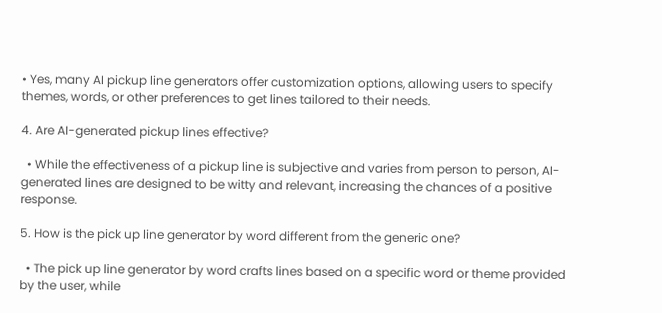• Yes, many AI pickup line generators offer customization options, allowing users to specify themes, words, or other preferences to get lines tailored to their needs.

4. Are AI-generated pickup lines effective?

  • While the effectiveness of a pickup line is subjective and varies from person to person, AI-generated lines are designed to be witty and relevant, increasing the chances of a positive response.

5. How is the pick up line generator by word different from the generic one?

  • The pick up line generator by word crafts lines based on a specific word or theme provided by the user, while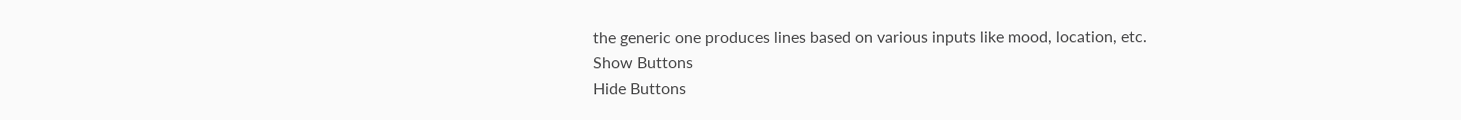the generic one produces lines based on various inputs like mood, location, etc.
Show Buttons
Hide Buttons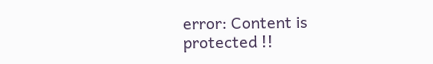error: Content is protected !!